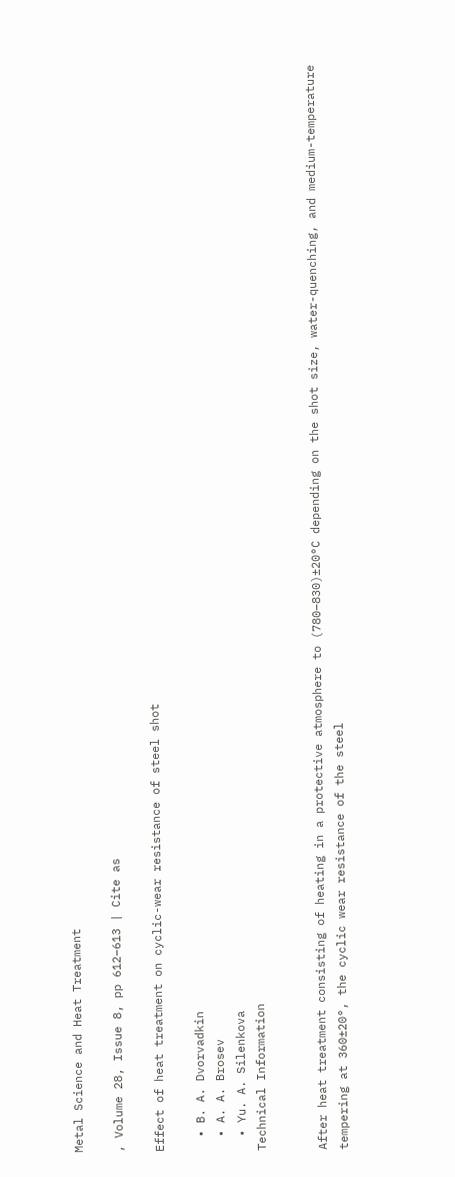Metal Science and Heat Treatment

, Volume 28, Issue 8, pp 612–613 | Cite as

Effect of heat treatment on cyclic-wear resistance of steel shot

  • B. A. Dvorvadkin
  • A. A. Brosev
  • Yu. A. Silenkova
Technical Information


After heat treatment consisting of heating in a protective atmosphere to (780–830)±20°C depending on the shot size, water-quenching, and medium-temperature tempering at 360±20°, the cyclic wear resistance of the steel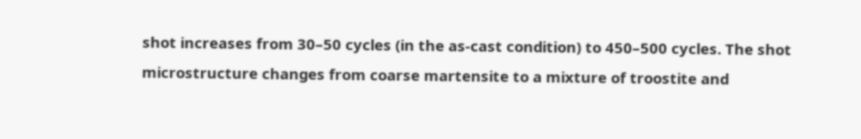shot increases from 30–50 cycles (in the as-cast condition) to 450–500 cycles. The shot microstructure changes from coarse martensite to a mixture of troostite and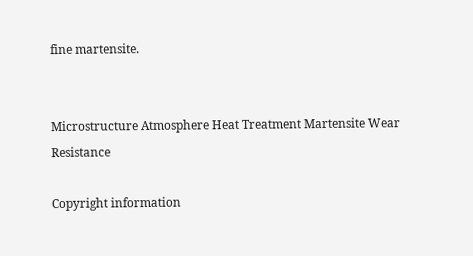fine martensite.


Microstructure Atmosphere Heat Treatment Martensite Wear Resistance

Copyright information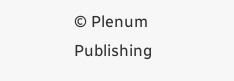© Plenum Publishing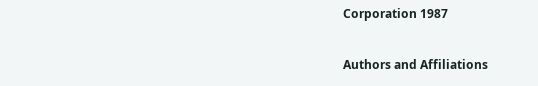Corporation 1987

Authors and Affiliations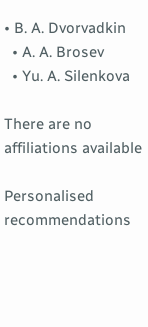• B. A. Dvorvadkin
  • A. A. Brosev
  • Yu. A. Silenkova

There are no affiliations available

Personalised recommendations